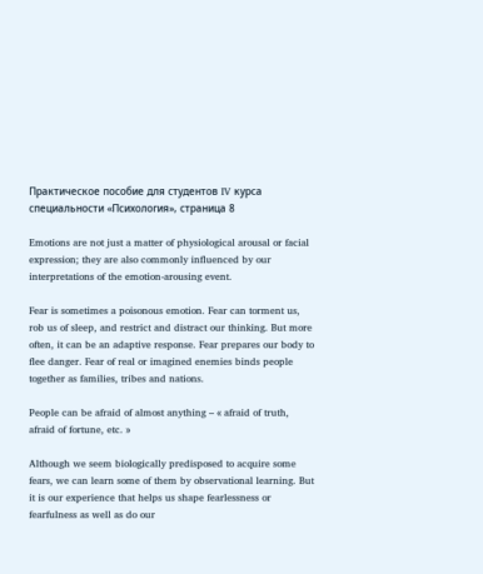Практическое пособие для студентов IV курса специальности «Психология», страница 8

Emotions are not just a matter of physiological arousal or facial expression; they are also commonly influenced by our interpretations of the emotion-arousing event.

Fear is sometimes a poisonous emotion. Fear can torment us, rob us of sleep, and restrict and distract our thinking. But more often, it can be an adaptive response. Fear prepares our body to flee danger. Fear of real or imagined enemies binds people together as families, tribes and nations.

People can be afraid of almost anything – « afraid of truth, afraid of fortune, etc. »

Although we seem biologically predisposed to acquire some fears, we can learn some of them by observational learning. But it is our experience that helps us shape fearlessness or fearfulness as well as do our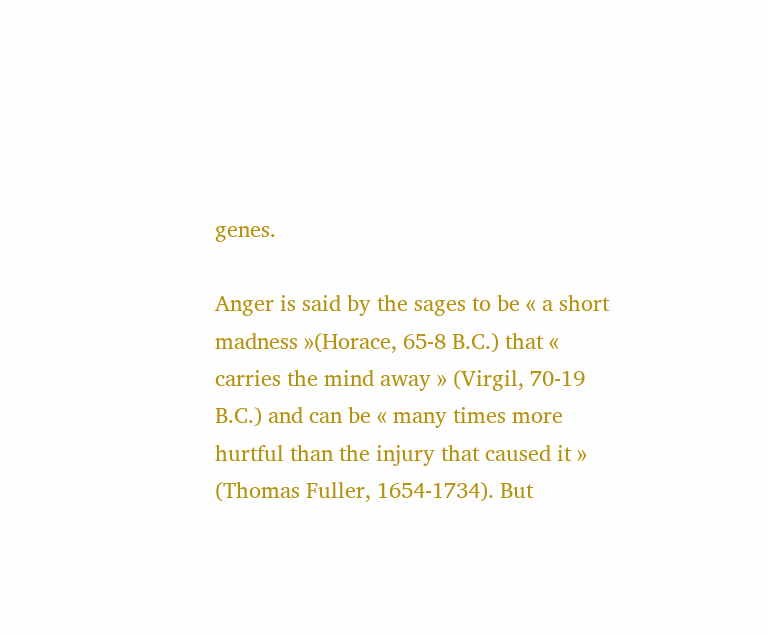genes.

Anger is said by the sages to be « a short madness »(Horace, 65-8 B.C.) that « carries the mind away » (Virgil, 70-19 B.C.) and can be « many times more hurtful than the injury that caused it » (Thomas Fuller, 1654-1734). But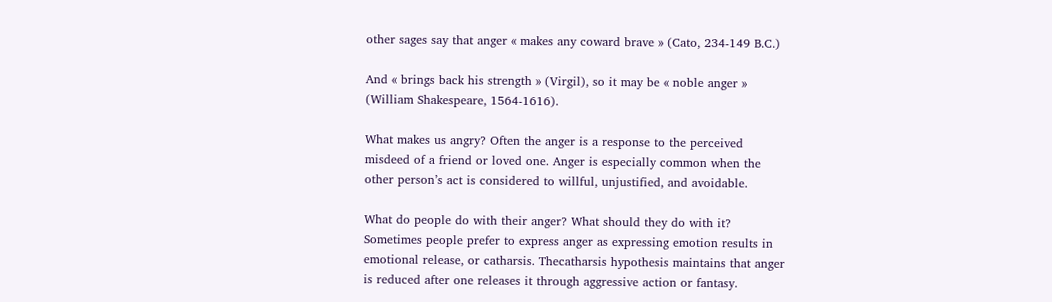other sages say that anger « makes any coward brave » (Cato, 234-149 B.C.)

And « brings back his strength » (Virgil), so it may be « noble anger » (William Shakespeare, 1564-1616).

What makes us angry? Often the anger is a response to the perceived misdeed of a friend or loved one. Anger is especially common when the other person’s act is considered to willful, unjustified, and avoidable.

What do people do with their anger? What should they do with it? Sometimes people prefer to express anger as expressing emotion results in emotional release, or catharsis. Thecatharsis hypothesis maintains that anger is reduced after one releases it through aggressive action or fantasy.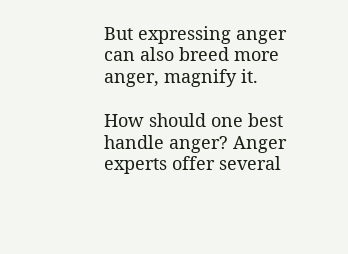But expressing anger can also breed more anger, magnify it.

How should one best handle anger? Anger experts offer several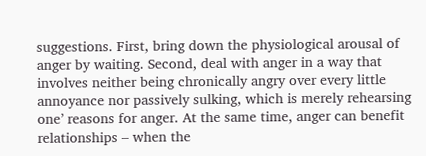suggestions. First, bring down the physiological arousal of anger by waiting. Second, deal with anger in a way that involves neither being chronically angry over every little annoyance nor passively sulking, which is merely rehearsing one’ reasons for anger. At the same time, anger can benefit relationships – when the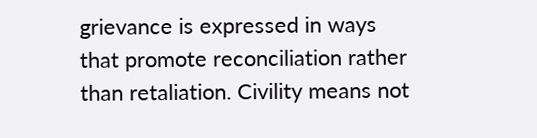grievance is expressed in ways that promote reconciliation rather than retaliation. Civility means not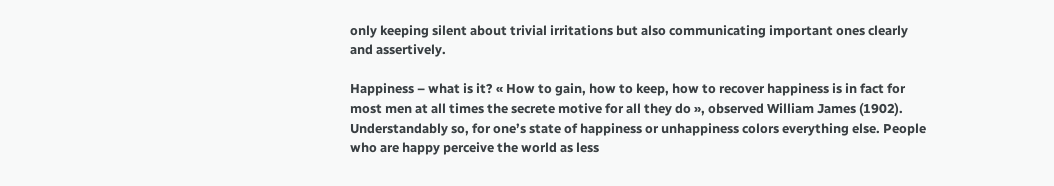only keeping silent about trivial irritations but also communicating important ones clearly and assertively.

Happiness – what is it? « How to gain, how to keep, how to recover happiness is in fact for most men at all times the secrete motive for all they do », observed William James (1902). Understandably so, for one’s state of happiness or unhappiness colors everything else. People who are happy perceive the world as less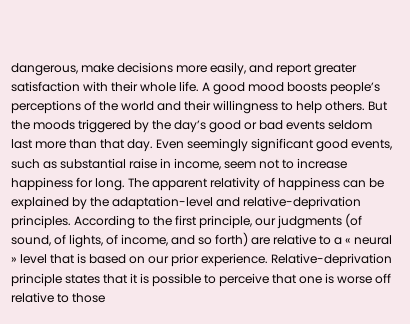dangerous, make decisions more easily, and report greater satisfaction with their whole life. A good mood boosts people’s perceptions of the world and their willingness to help others. But the moods triggered by the day’s good or bad events seldom last more than that day. Even seemingly significant good events, such as substantial raise in income, seem not to increase happiness for long. The apparent relativity of happiness can be explained by the adaptation-level and relative-deprivation principles. According to the first principle, our judgments (of sound, of lights, of income, and so forth) are relative to a « neural » level that is based on our prior experience. Relative-deprivation principle states that it is possible to perceive that one is worse off relative to those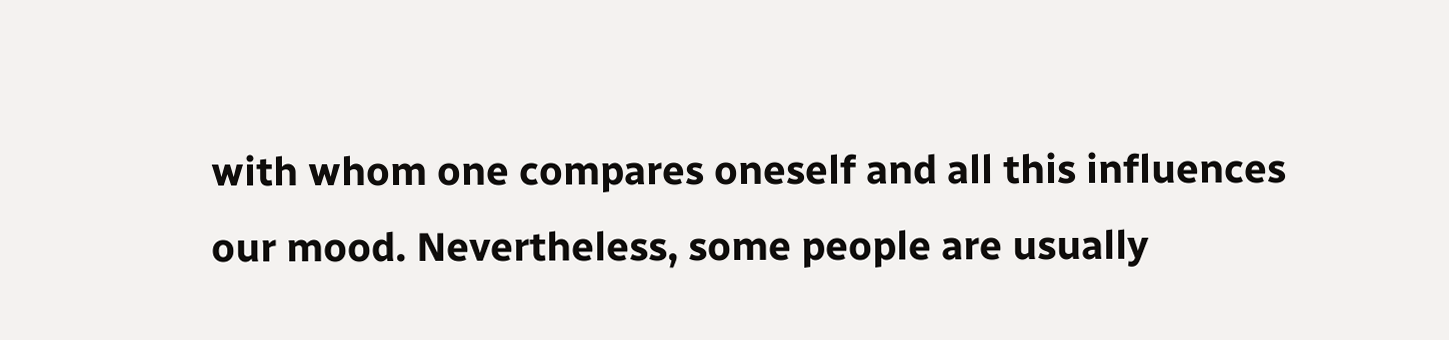with whom one compares oneself and all this influences our mood. Nevertheless, some people are usually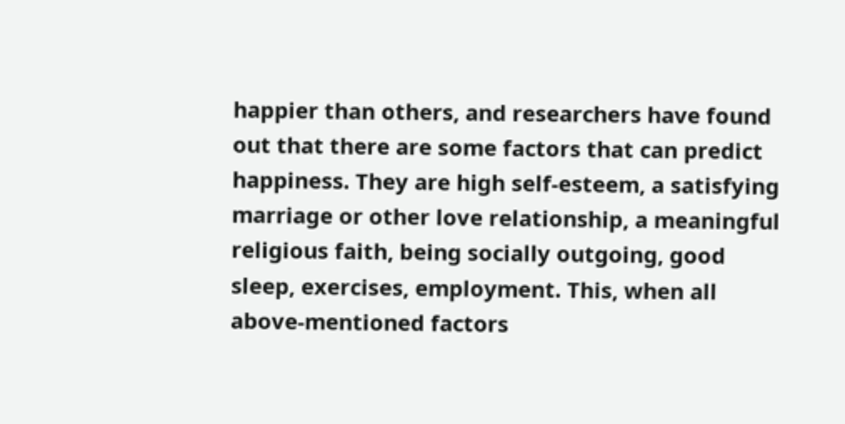happier than others, and researchers have found out that there are some factors that can predict happiness. They are high self-esteem, a satisfying marriage or other love relationship, a meaningful religious faith, being socially outgoing, good sleep, exercises, employment. This, when all above-mentioned factors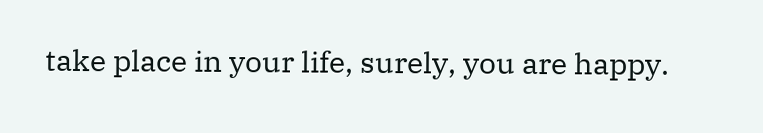take place in your life, surely, you are happy.